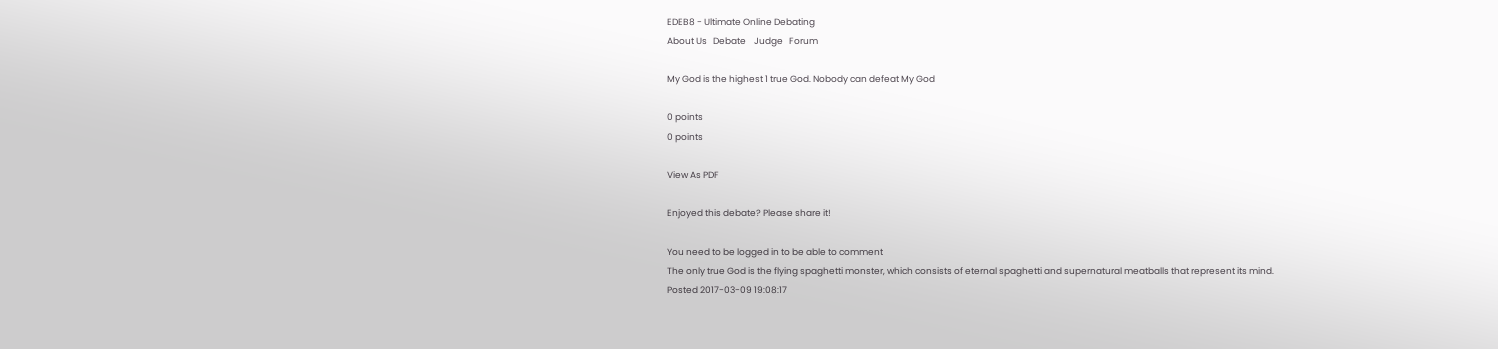EDEB8 - Ultimate Online Debating
About Us   Debate    Judge   Forum

My God is the highest 1 true God. Nobody can defeat My God

0 points
0 points

View As PDF

Enjoyed this debate? Please share it!

You need to be logged in to be able to comment
The only true God is the flying spaghetti monster, which consists of eternal spaghetti and supernatural meatballs that represent its mind.
Posted 2017-03-09 19:08:17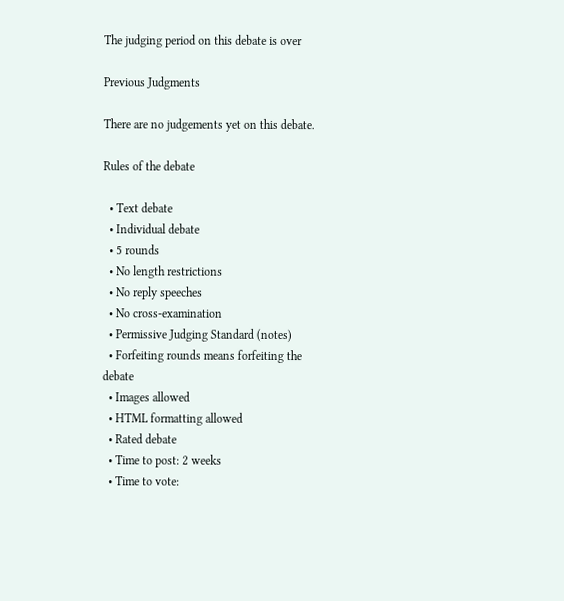The judging period on this debate is over

Previous Judgments

There are no judgements yet on this debate.

Rules of the debate

  • Text debate
  • Individual debate
  • 5 rounds
  • No length restrictions
  • No reply speeches
  • No cross-examination
  • Permissive Judging Standard (notes)
  • Forfeiting rounds means forfeiting the debate
  • Images allowed
  • HTML formatting allowed
  • Rated debate
  • Time to post: 2 weeks
  • Time to vote: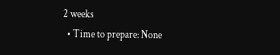2 weeks
  • Time to prepare: None